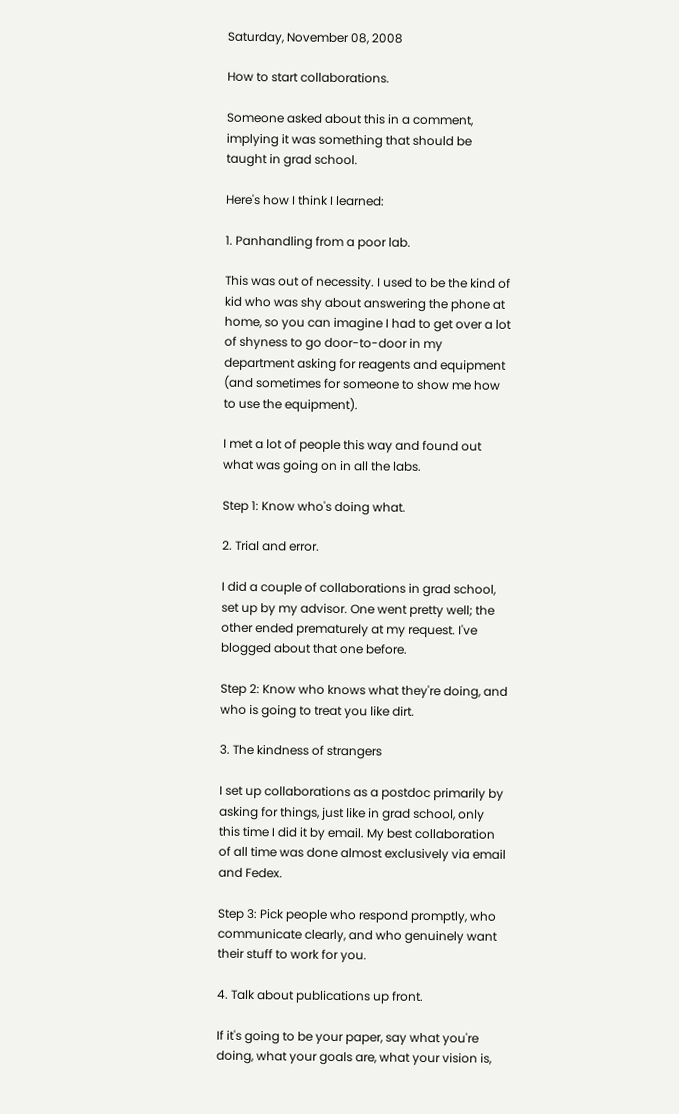Saturday, November 08, 2008

How to start collaborations.

Someone asked about this in a comment, implying it was something that should be taught in grad school.

Here's how I think I learned:

1. Panhandling from a poor lab.

This was out of necessity. I used to be the kind of kid who was shy about answering the phone at home, so you can imagine I had to get over a lot of shyness to go door-to-door in my department asking for reagents and equipment (and sometimes for someone to show me how to use the equipment).

I met a lot of people this way and found out what was going on in all the labs.

Step 1: Know who's doing what.

2. Trial and error.

I did a couple of collaborations in grad school, set up by my advisor. One went pretty well; the other ended prematurely at my request. I've blogged about that one before.

Step 2: Know who knows what they're doing, and who is going to treat you like dirt.

3. The kindness of strangers

I set up collaborations as a postdoc primarily by asking for things, just like in grad school, only this time I did it by email. My best collaboration of all time was done almost exclusively via email and Fedex.

Step 3: Pick people who respond promptly, who communicate clearly, and who genuinely want their stuff to work for you.

4. Talk about publications up front.

If it's going to be your paper, say what you're doing, what your goals are, what your vision is,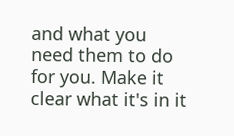and what you need them to do for you. Make it clear what it's in it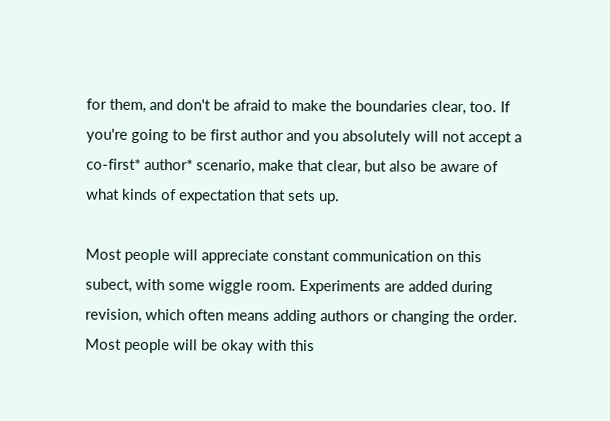for them, and don't be afraid to make the boundaries clear, too. If you're going to be first author and you absolutely will not accept a co-first* author* scenario, make that clear, but also be aware of what kinds of expectation that sets up.

Most people will appreciate constant communication on this subect, with some wiggle room. Experiments are added during revision, which often means adding authors or changing the order. Most people will be okay with this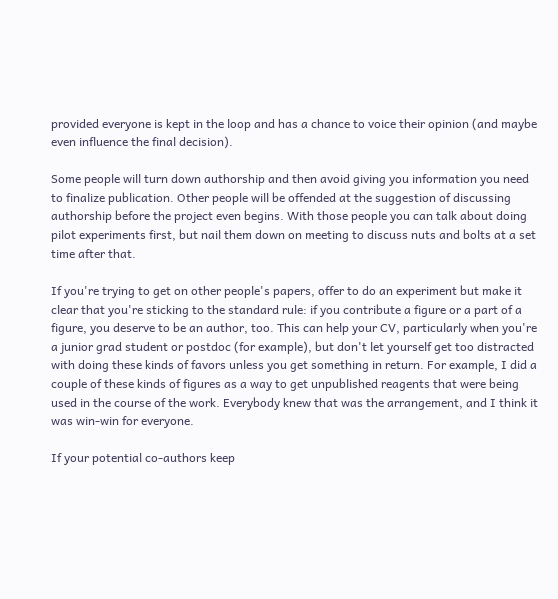provided everyone is kept in the loop and has a chance to voice their opinion (and maybe even influence the final decision).

Some people will turn down authorship and then avoid giving you information you need to finalize publication. Other people will be offended at the suggestion of discussing authorship before the project even begins. With those people you can talk about doing pilot experiments first, but nail them down on meeting to discuss nuts and bolts at a set time after that.

If you're trying to get on other people's papers, offer to do an experiment but make it clear that you're sticking to the standard rule: if you contribute a figure or a part of a figure, you deserve to be an author, too. This can help your CV, particularly when you're a junior grad student or postdoc (for example), but don't let yourself get too distracted with doing these kinds of favors unless you get something in return. For example, I did a couple of these kinds of figures as a way to get unpublished reagents that were being used in the course of the work. Everybody knew that was the arrangement, and I think it was win-win for everyone.

If your potential co-authors keep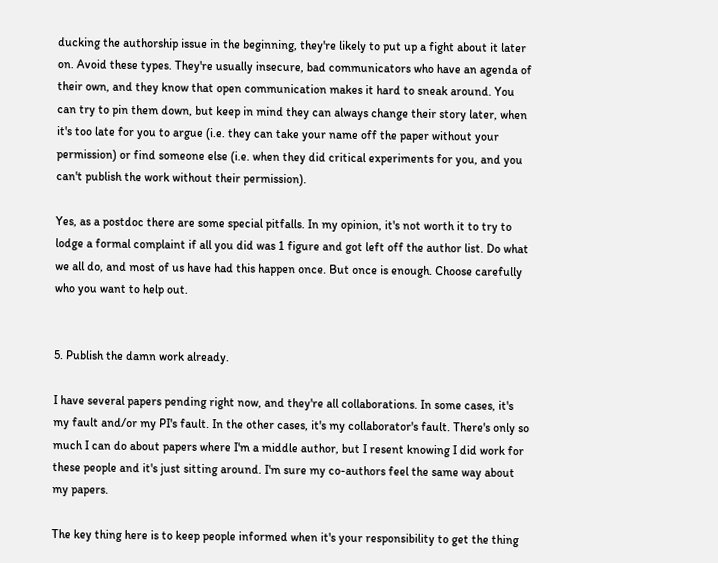ducking the authorship issue in the beginning, they're likely to put up a fight about it later on. Avoid these types. They're usually insecure, bad communicators who have an agenda of their own, and they know that open communication makes it hard to sneak around. You can try to pin them down, but keep in mind they can always change their story later, when it's too late for you to argue (i.e. they can take your name off the paper without your permission) or find someone else (i.e. when they did critical experiments for you, and you can't publish the work without their permission).

Yes, as a postdoc there are some special pitfalls. In my opinion, it's not worth it to try to lodge a formal complaint if all you did was 1 figure and got left off the author list. Do what we all do, and most of us have had this happen once. But once is enough. Choose carefully who you want to help out.


5. Publish the damn work already.

I have several papers pending right now, and they're all collaborations. In some cases, it's my fault and/or my PI's fault. In the other cases, it's my collaborator's fault. There's only so much I can do about papers where I'm a middle author, but I resent knowing I did work for these people and it's just sitting around. I'm sure my co-authors feel the same way about my papers.

The key thing here is to keep people informed when it's your responsibility to get the thing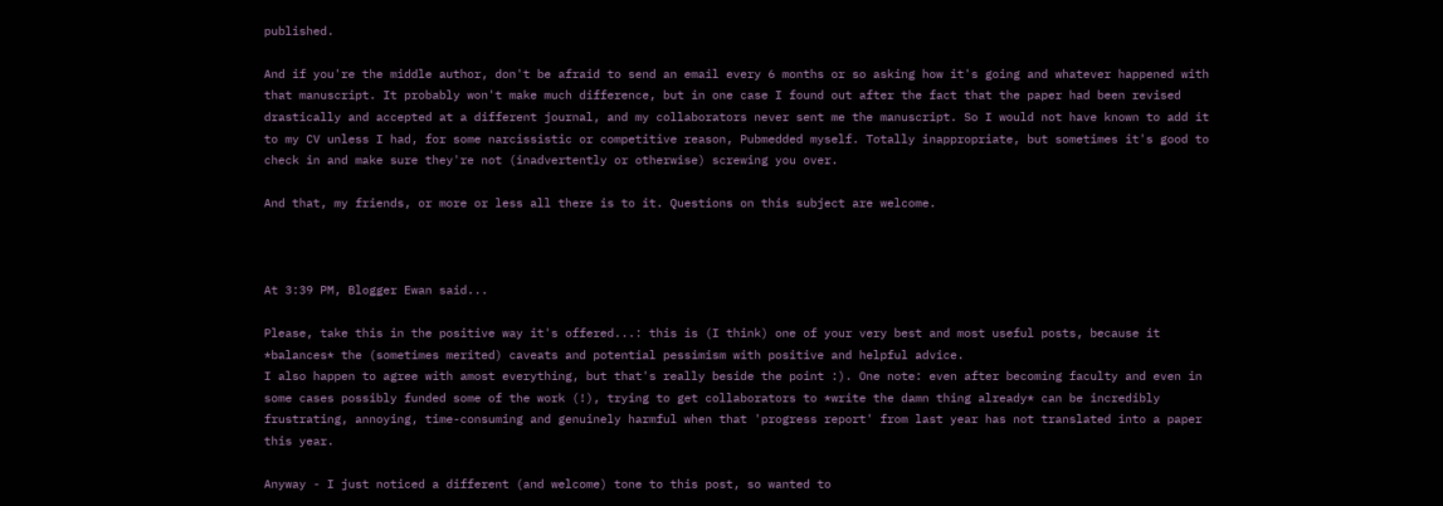published.

And if you're the middle author, don't be afraid to send an email every 6 months or so asking how it's going and whatever happened with that manuscript. It probably won't make much difference, but in one case I found out after the fact that the paper had been revised drastically and accepted at a different journal, and my collaborators never sent me the manuscript. So I would not have known to add it to my CV unless I had, for some narcissistic or competitive reason, Pubmedded myself. Totally inappropriate, but sometimes it's good to check in and make sure they're not (inadvertently or otherwise) screwing you over.

And that, my friends, or more or less all there is to it. Questions on this subject are welcome.



At 3:39 PM, Blogger Ewan said...

Please, take this in the positive way it's offered...: this is (I think) one of your very best and most useful posts, because it *balances* the (sometimes merited) caveats and potential pessimism with positive and helpful advice.
I also happen to agree with amost everything, but that's really beside the point :). One note: even after becoming faculty and even in some cases possibly funded some of the work (!), trying to get collaborators to *write the damn thing already* can be incredibly frustrating, annoying, time-consuming and genuinely harmful when that 'progress report' from last year has not translated into a paper this year.

Anyway - I just noticed a different (and welcome) tone to this post, so wanted to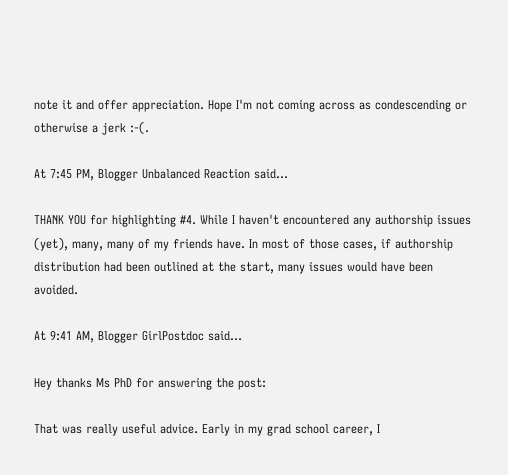note it and offer appreciation. Hope I'm not coming across as condescending or otherwise a jerk :-(.

At 7:45 PM, Blogger Unbalanced Reaction said...

THANK YOU for highlighting #4. While I haven't encountered any authorship issues (yet), many, many of my friends have. In most of those cases, if authorship distribution had been outlined at the start, many issues would have been avoided.

At 9:41 AM, Blogger GirlPostdoc said...

Hey thanks Ms PhD for answering the post:

That was really useful advice. Early in my grad school career, I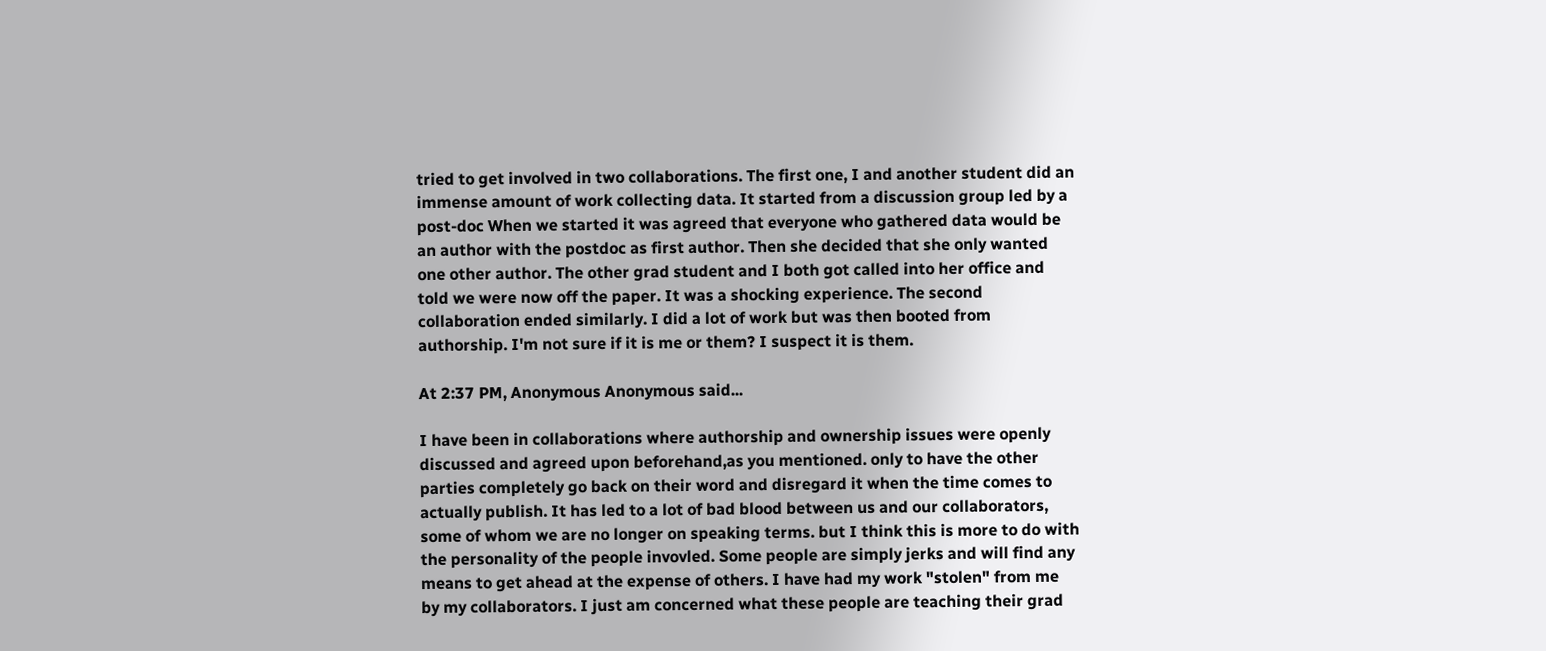tried to get involved in two collaborations. The first one, I and another student did an immense amount of work collecting data. It started from a discussion group led by a post-doc When we started it was agreed that everyone who gathered data would be an author with the postdoc as first author. Then she decided that she only wanted one other author. The other grad student and I both got called into her office and told we were now off the paper. It was a shocking experience. The second collaboration ended similarly. I did a lot of work but was then booted from authorship. I'm not sure if it is me or them? I suspect it is them.

At 2:37 PM, Anonymous Anonymous said...

I have been in collaborations where authorship and ownership issues were openly discussed and agreed upon beforehand,as you mentioned. only to have the other parties completely go back on their word and disregard it when the time comes to actually publish. It has led to a lot of bad blood between us and our collaborators, some of whom we are no longer on speaking terms. but I think this is more to do with the personality of the people invovled. Some people are simply jerks and will find any means to get ahead at the expense of others. I have had my work "stolen" from me by my collaborators. I just am concerned what these people are teaching their grad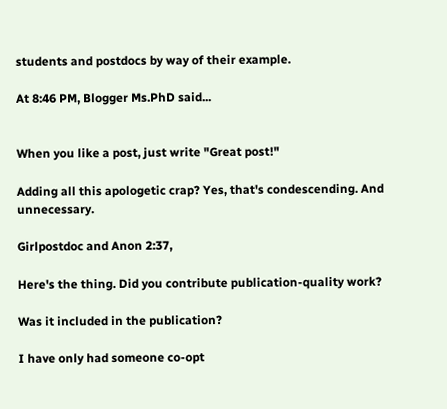students and postdocs by way of their example.

At 8:46 PM, Blogger Ms.PhD said...


When you like a post, just write "Great post!"

Adding all this apologetic crap? Yes, that's condescending. And unnecessary.

Girlpostdoc and Anon 2:37,

Here's the thing. Did you contribute publication-quality work?

Was it included in the publication?

I have only had someone co-opt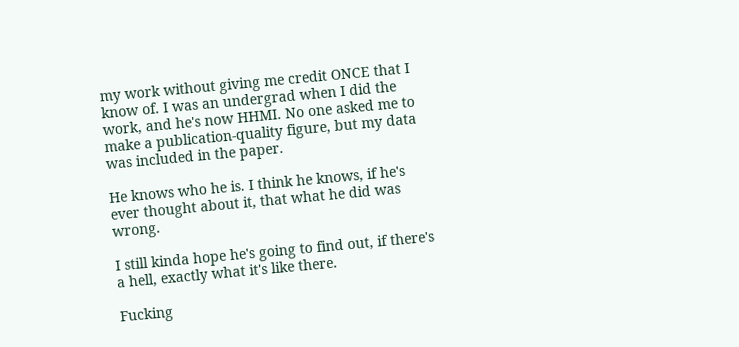my work without giving me credit ONCE that I know of. I was an undergrad when I did the work, and he's now HHMI. No one asked me to make a publication-quality figure, but my data was included in the paper.

He knows who he is. I think he knows, if he's ever thought about it, that what he did was wrong.

I still kinda hope he's going to find out, if there's a hell, exactly what it's like there.

Fucking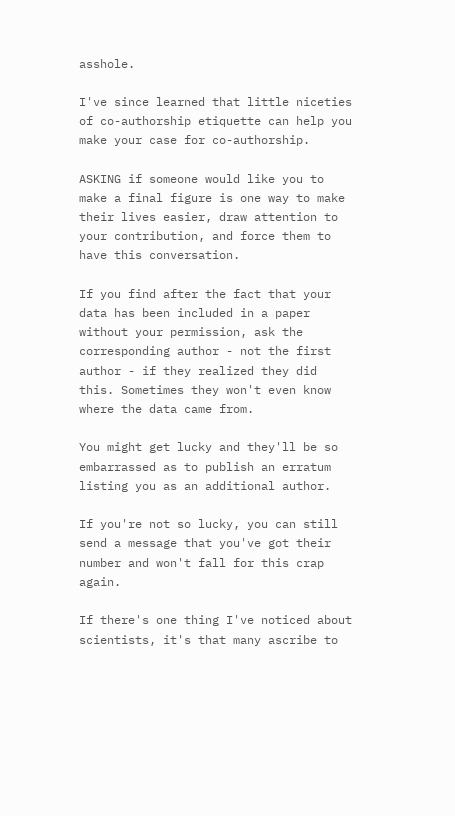asshole.

I've since learned that little niceties of co-authorship etiquette can help you make your case for co-authorship.

ASKING if someone would like you to make a final figure is one way to make their lives easier, draw attention to your contribution, and force them to have this conversation.

If you find after the fact that your data has been included in a paper without your permission, ask the corresponding author - not the first author - if they realized they did this. Sometimes they won't even know where the data came from.

You might get lucky and they'll be so embarrassed as to publish an erratum listing you as an additional author.

If you're not so lucky, you can still send a message that you've got their number and won't fall for this crap again.

If there's one thing I've noticed about scientists, it's that many ascribe to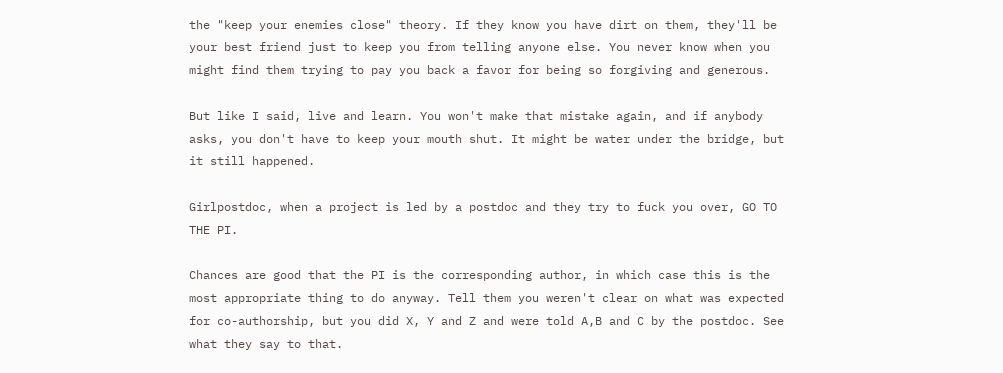the "keep your enemies close" theory. If they know you have dirt on them, they'll be your best friend just to keep you from telling anyone else. You never know when you might find them trying to pay you back a favor for being so forgiving and generous.

But like I said, live and learn. You won't make that mistake again, and if anybody asks, you don't have to keep your mouth shut. It might be water under the bridge, but it still happened.

Girlpostdoc, when a project is led by a postdoc and they try to fuck you over, GO TO THE PI.

Chances are good that the PI is the corresponding author, in which case this is the most appropriate thing to do anyway. Tell them you weren't clear on what was expected for co-authorship, but you did X, Y and Z and were told A,B and C by the postdoc. See what they say to that.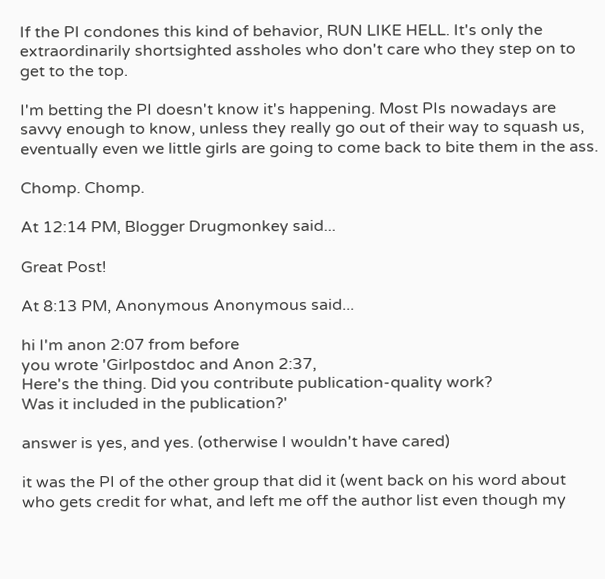If the PI condones this kind of behavior, RUN LIKE HELL. It's only the extraordinarily shortsighted assholes who don't care who they step on to get to the top.

I'm betting the PI doesn't know it's happening. Most PIs nowadays are savvy enough to know, unless they really go out of their way to squash us, eventually even we little girls are going to come back to bite them in the ass.

Chomp. Chomp.

At 12:14 PM, Blogger Drugmonkey said...

Great Post!

At 8:13 PM, Anonymous Anonymous said...

hi I'm anon 2:07 from before
you wrote 'Girlpostdoc and Anon 2:37,
Here's the thing. Did you contribute publication-quality work?
Was it included in the publication?'

answer is yes, and yes. (otherwise I wouldn't have cared)

it was the PI of the other group that did it (went back on his word about who gets credit for what, and left me off the author list even though my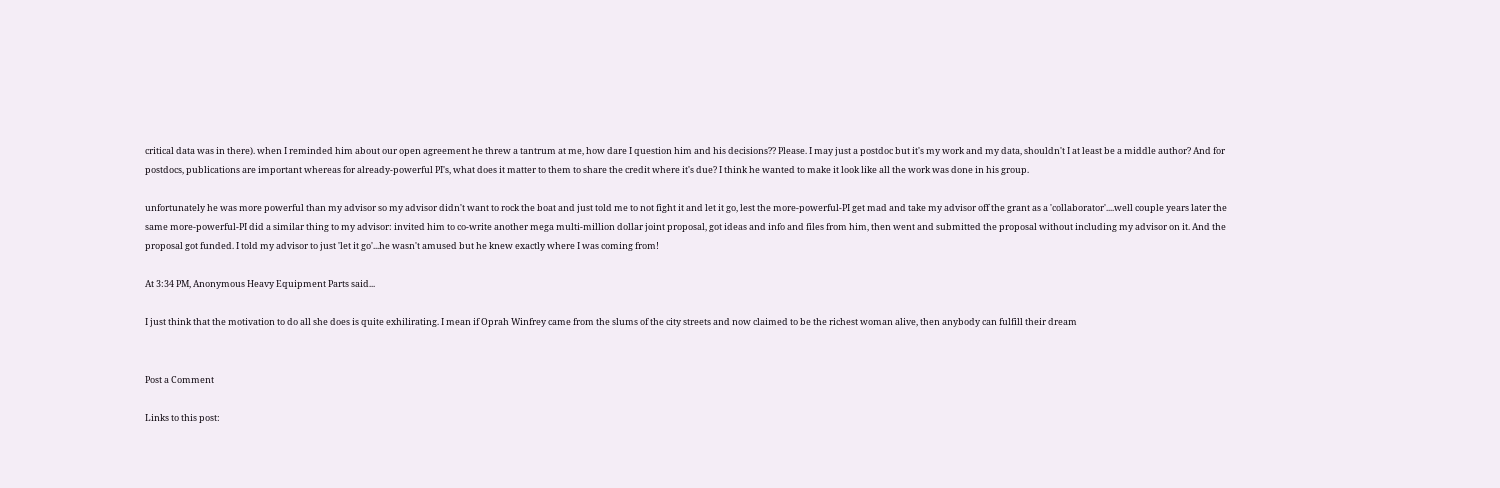critical data was in there). when I reminded him about our open agreement he threw a tantrum at me, how dare I question him and his decisions?? Please. I may just a postdoc but it's my work and my data, shouldn't I at least be a middle author? And for postdocs, publications are important whereas for already-powerful PI's, what does it matter to them to share the credit where it's due? I think he wanted to make it look like all the work was done in his group.

unfortunately he was more powerful than my advisor so my advisor didn't want to rock the boat and just told me to not fight it and let it go, lest the more-powerful-PI get mad and take my advisor off the grant as a 'collaborator'....well couple years later the same more-powerful-PI did a similar thing to my advisor: invited him to co-write another mega multi-million dollar joint proposal, got ideas and info and files from him, then went and submitted the proposal without including my advisor on it. And the proposal got funded. I told my advisor to just 'let it go'...he wasn't amused but he knew exactly where I was coming from!

At 3:34 PM, Anonymous Heavy Equipment Parts said...

I just think that the motivation to do all she does is quite exhilirating. I mean if Oprah Winfrey came from the slums of the city streets and now claimed to be the richest woman alive, then anybody can fulfill their dream


Post a Comment

Links to this post: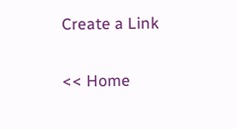Create a Link

<< Home